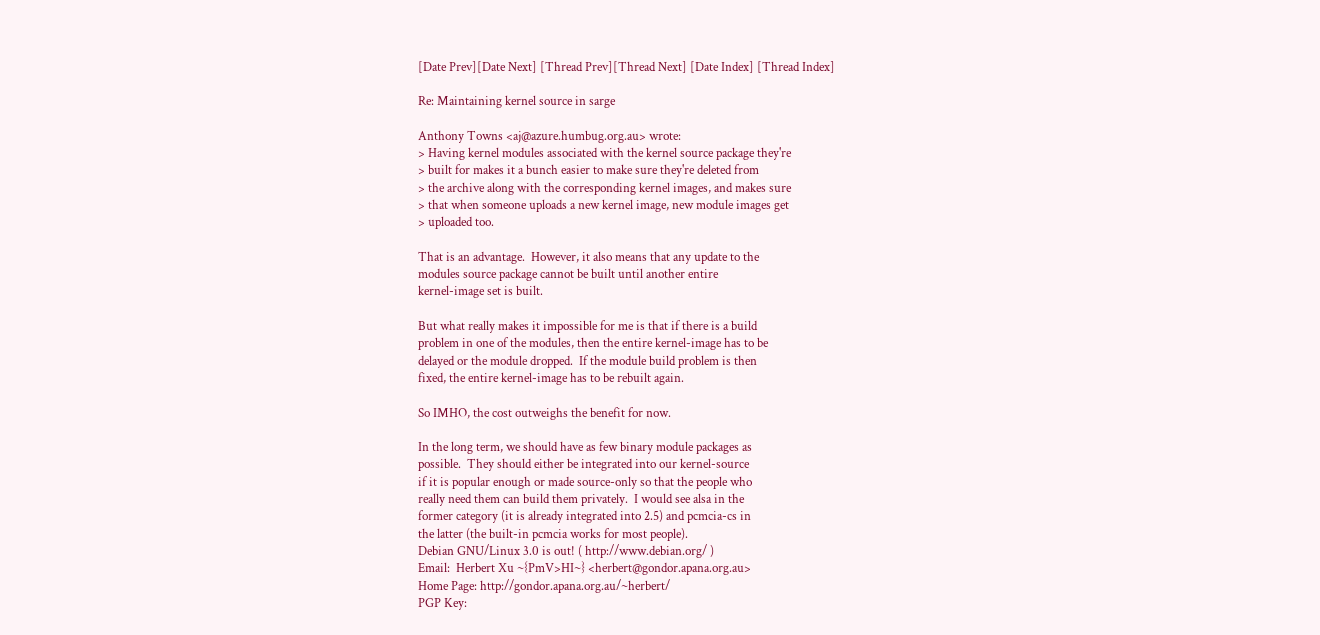[Date Prev][Date Next] [Thread Prev][Thread Next] [Date Index] [Thread Index]

Re: Maintaining kernel source in sarge

Anthony Towns <aj@azure.humbug.org.au> wrote:
> Having kernel modules associated with the kernel source package they're
> built for makes it a bunch easier to make sure they're deleted from
> the archive along with the corresponding kernel images, and makes sure
> that when someone uploads a new kernel image, new module images get
> uploaded too.

That is an advantage.  However, it also means that any update to the
modules source package cannot be built until another entire
kernel-image set is built.

But what really makes it impossible for me is that if there is a build
problem in one of the modules, then the entire kernel-image has to be
delayed or the module dropped.  If the module build problem is then
fixed, the entire kernel-image has to be rebuilt again.

So IMHO, the cost outweighs the benefit for now.

In the long term, we should have as few binary module packages as
possible.  They should either be integrated into our kernel-source
if it is popular enough or made source-only so that the people who
really need them can build them privately.  I would see alsa in the
former category (it is already integrated into 2.5) and pcmcia-cs in
the latter (the built-in pcmcia works for most people).
Debian GNU/Linux 3.0 is out! ( http://www.debian.org/ )
Email:  Herbert Xu ~{PmV>HI~} <herbert@gondor.apana.org.au>
Home Page: http://gondor.apana.org.au/~herbert/
PGP Key: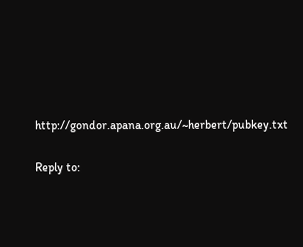http://gondor.apana.org.au/~herbert/pubkey.txt

Reply to: